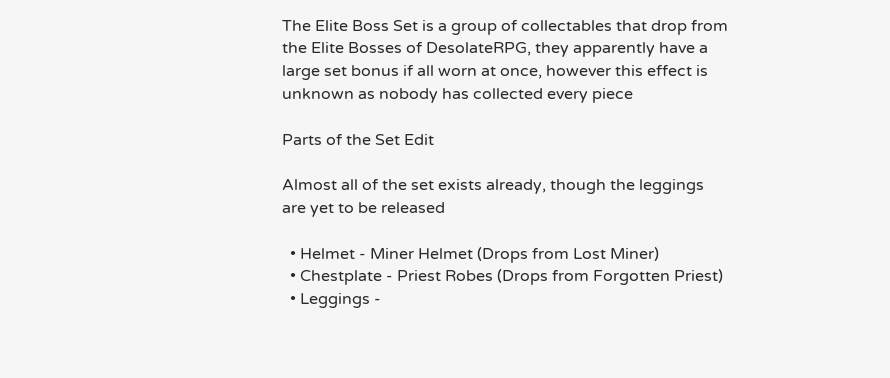The Elite Boss Set is a group of collectables that drop from the Elite Bosses of DesolateRPG, they apparently have a large set bonus if all worn at once, however this effect is unknown as nobody has collected every piece

Parts of the Set Edit

Almost all of the set exists already, though the leggings are yet to be released

  • Helmet - Miner Helmet (Drops from Lost Miner)
  • Chestplate - Priest Robes (Drops from Forgotten Priest)
  • Leggings -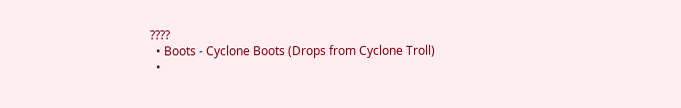????
  • Boots - Cyclone Boots (Drops from Cyclone Troll)
  •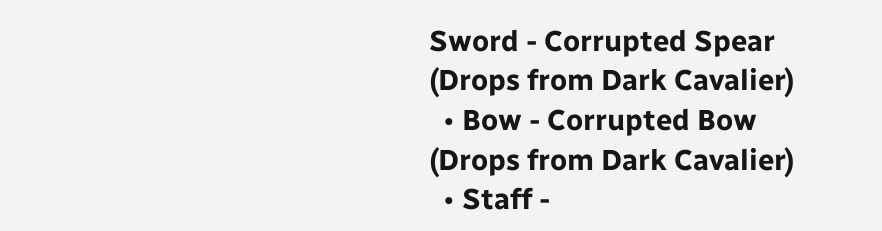Sword - Corrupted Spear (Drops from Dark Cavalier)
  • Bow - Corrupted Bow (Drops from Dark Cavalier)
  • Staff -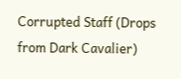Corrupted Staff (Drops from Dark Cavalier)